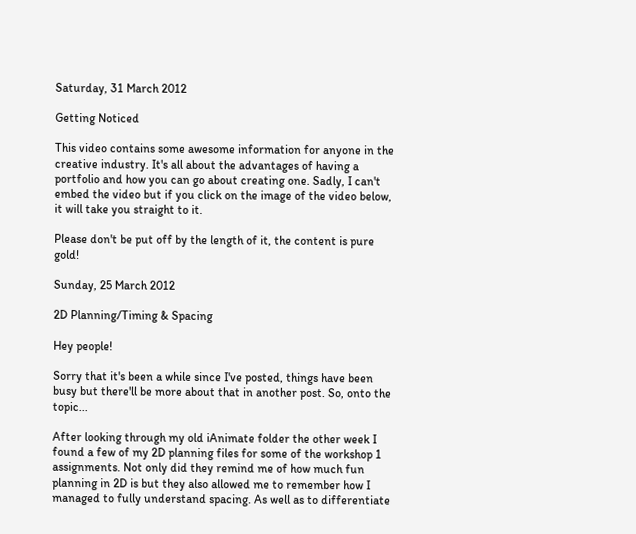Saturday, 31 March 2012

Getting Noticed

This video contains some awesome information for anyone in the creative industry. It's all about the advantages of having a portfolio and how you can go about creating one. Sadly, I can't embed the video but if you click on the image of the video below, it will take you straight to it.

Please don't be put off by the length of it, the content is pure gold!

Sunday, 25 March 2012

2D Planning/Timing & Spacing

Hey people!

Sorry that it's been a while since I've posted, things have been busy but there'll be more about that in another post. So, onto the topic...

After looking through my old iAnimate folder the other week I found a few of my 2D planning files for some of the workshop 1 assignments. Not only did they remind me of how much fun planning in 2D is but they also allowed me to remember how I managed to fully understand spacing. As well as to differentiate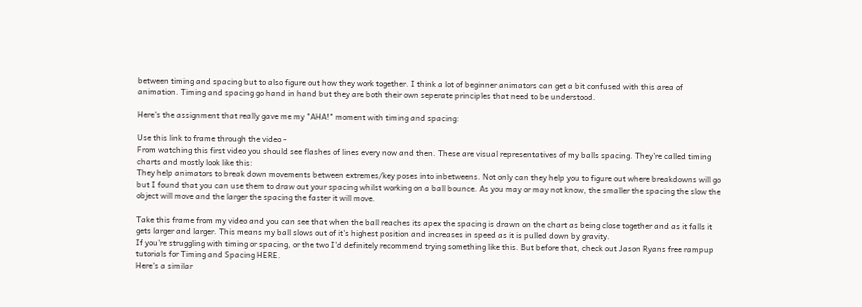between timing and spacing but to also figure out how they work together. I think a lot of beginner animators can get a bit confused with this area of animation. Timing and spacing go hand in hand but they are both their own seperate principles that need to be understood.

Here's the assignment that really gave me my "AHA!" moment with timing and spacing:

Use this link to frame through the video -
From watching this first video you should see flashes of lines every now and then. These are visual representatives of my balls spacing. They're called timing charts and mostly look like this:
They help animators to break down movements between extremes/key poses into inbetweens. Not only can they help you to figure out where breakdowns will go but I found that you can use them to draw out your spacing whilst working on a ball bounce. As you may or may not know, the smaller the spacing the slow the object will move and the larger the spacing the faster it will move.

Take this frame from my video and you can see that when the ball reaches its apex the spacing is drawn on the chart as being close together and as it falls it gets larger and larger. This means my ball slows out of it's highest position and increases in speed as it is pulled down by gravity.
If you're struggling with timing or spacing, or the two I'd definitely recommend trying something like this. But before that, check out Jason Ryans free rampup tutorials for Timing and Spacing HERE.
Here's a similar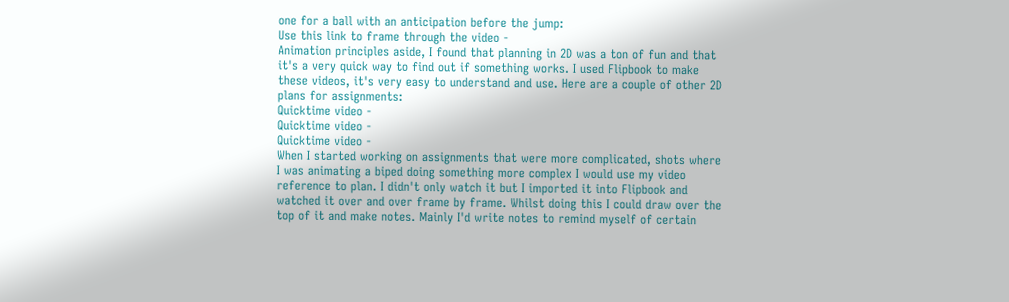one for a ball with an anticipation before the jump:
Use this link to frame through the video -
Animation principles aside, I found that planning in 2D was a ton of fun and that it's a very quick way to find out if something works. I used Flipbook to make these videos, it's very easy to understand and use. Here are a couple of other 2D plans for assignments:
Quicktime video -
Quicktime video -
Quicktime video -
When I started working on assignments that were more complicated, shots where I was animating a biped doing something more complex I would use my video reference to plan. I didn't only watch it but I imported it into Flipbook and watched it over and over frame by frame. Whilst doing this I could draw over the top of it and make notes. Mainly I'd write notes to remind myself of certain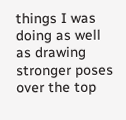things I was doing as well as drawing stronger poses over the top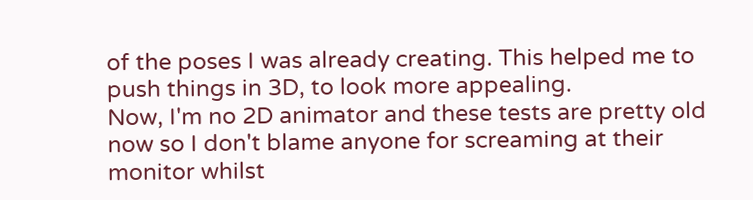of the poses I was already creating. This helped me to push things in 3D, to look more appealing.
Now, I'm no 2D animator and these tests are pretty old now so I don't blame anyone for screaming at their monitor whilst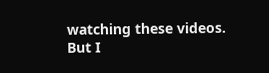watching these videos. But I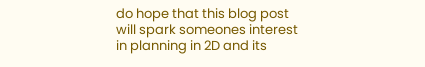do hope that this blog post will spark someones interest in planning in 2D and its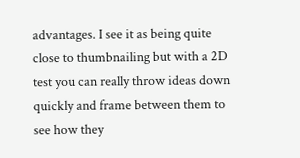advantages. I see it as being quite close to thumbnailing but with a 2D test you can really throw ideas down quickly and frame between them to see how they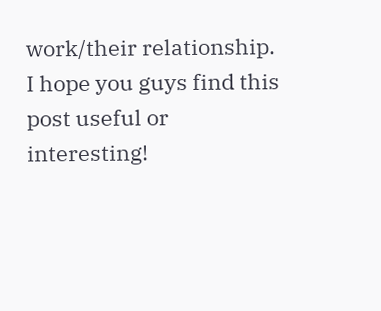work/their relationship.
I hope you guys find this post useful or interesting!